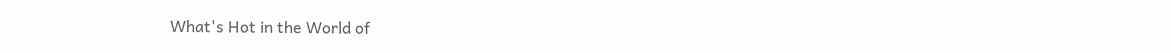What's Hot in the World of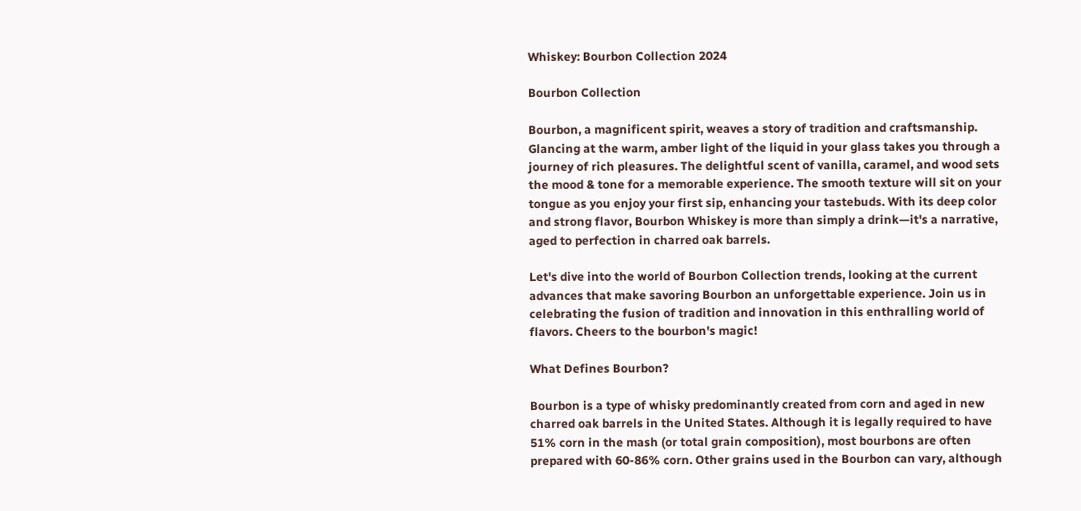Whiskey: Bourbon Collection 2024

Bourbon Collection

Bourbon, a magnificent spirit, weaves a story of tradition and craftsmanship. Glancing at the warm, amber light of the liquid in your glass takes you through a journey of rich pleasures. The delightful scent of vanilla, caramel, and wood sets the mood & tone for a memorable experience. The smooth texture will sit on your tongue as you enjoy your first sip, enhancing your tastebuds. With its deep color and strong flavor, Bourbon Whiskey is more than simply a drink—it's a narrative, aged to perfection in charred oak barrels.

Let's dive into the world of Bourbon Collection trends, looking at the current advances that make savoring Bourbon an unforgettable experience. Join us in celebrating the fusion of tradition and innovation in this enthralling world of flavors. Cheers to the bourbon's magic!

What Defines Bourbon?

Bourbon is a type of whisky predominantly created from corn and aged in new charred oak barrels in the United States. Although it is legally required to have 51% corn in the mash (or total grain composition), most bourbons are often prepared with 60-86% corn. Other grains used in the Bourbon can vary, although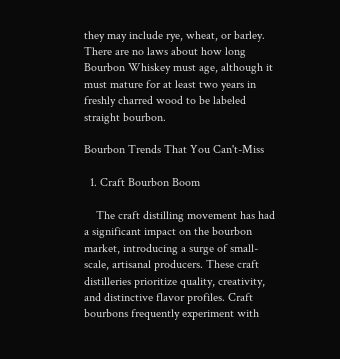they may include rye, wheat, or barley. There are no laws about how long  Bourbon Whiskey must age, although it must mature for at least two years in freshly charred wood to be labeled straight bourbon.

Bourbon Trends That You Can't-Miss

  1. Craft Bourbon Boom

    The craft distilling movement has had a significant impact on the bourbon market, introducing a surge of small-scale, artisanal producers. These craft distilleries prioritize quality, creativity, and distinctive flavor profiles. Craft bourbons frequently experiment with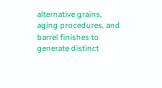alternative grains, aging procedures, and barrel finishes to generate distinct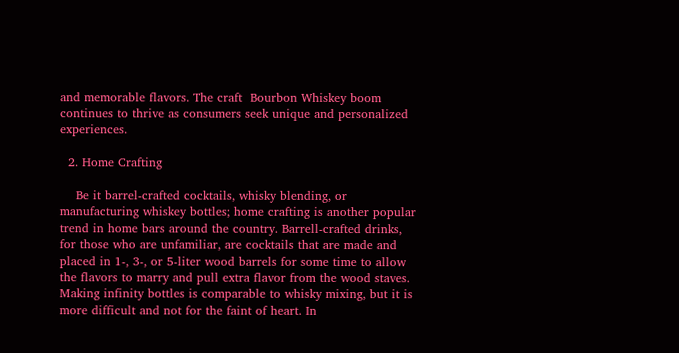and memorable flavors. The craft  Bourbon Whiskey boom continues to thrive as consumers seek unique and personalized experiences.

  2. Home Crafting

    Be it barrel-crafted cocktails, whisky blending, or manufacturing whiskey bottles; home crafting is another popular trend in home bars around the country. Barrell-crafted drinks, for those who are unfamiliar, are cocktails that are made and placed in 1-, 3-, or 5-liter wood barrels for some time to allow the flavors to marry and pull extra flavor from the wood staves. Making infinity bottles is comparable to whisky mixing, but it is more difficult and not for the faint of heart. In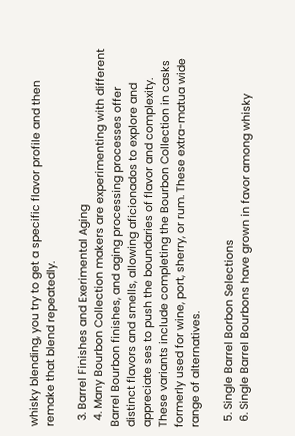whisky blending, you try to get a specific flavor profile and then remake that blend repeatedly.

  3. Barrel Finishes and Exerimental Aging
  4. Many Bourbon Collection makers are experimenting with different Barrel Bourbon finishes, and aging processing processes offer distinct flavors and smells, allowing aficionados to explore and appreciate ses to push the boundaries of flavor and complexity. These variants include completing the Bourbon Collection in casks formerly used for wine, port, sherry, or rum. These extra-matua wide range of alternatives.

  5. Single Barrel Borbon Selections
  6. Single Barrel Bourbons have grown in favor among whisky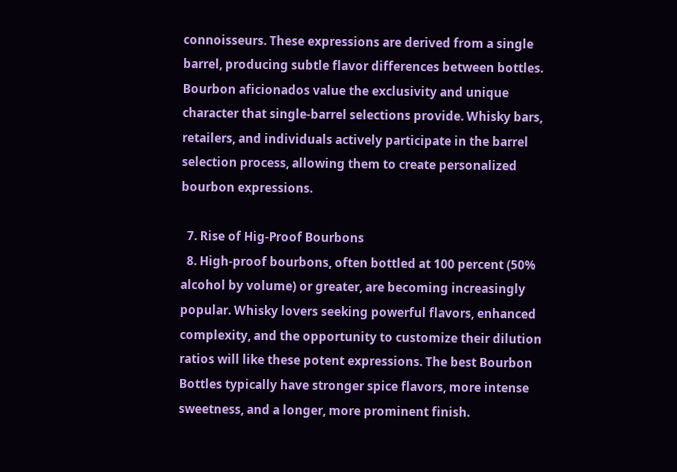connoisseurs. These expressions are derived from a single barrel, producing subtle flavor differences between bottles. Bourbon aficionados value the exclusivity and unique character that single-barrel selections provide. Whisky bars, retailers, and individuals actively participate in the barrel selection process, allowing them to create personalized bourbon expressions.

  7. Rise of Hig-Proof Bourbons
  8. High-proof bourbons, often bottled at 100 percent (50% alcohol by volume) or greater, are becoming increasingly popular. Whisky lovers seeking powerful flavors, enhanced complexity, and the opportunity to customize their dilution ratios will like these potent expressions. The best Bourbon Bottles typically have stronger spice flavors, more intense sweetness, and a longer, more prominent finish.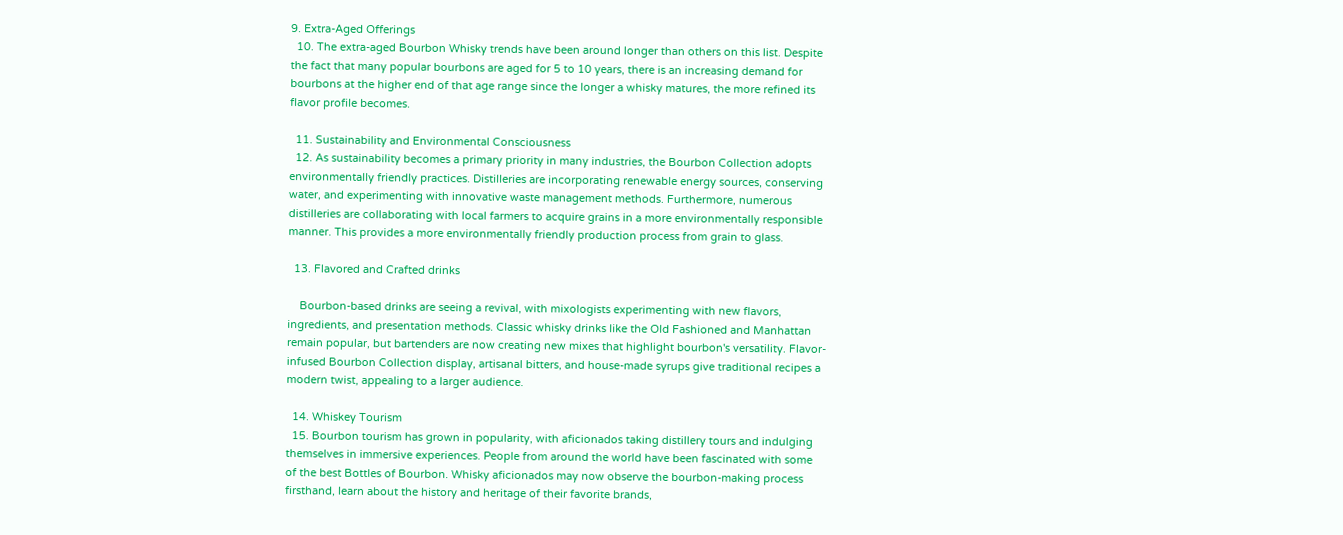9. Extra-Aged Offerings
  10. The extra-aged Bourbon Whisky trends have been around longer than others on this list. Despite the fact that many popular bourbons are aged for 5 to 10 years, there is an increasing demand for bourbons at the higher end of that age range since the longer a whisky matures, the more refined its flavor profile becomes.

  11. Sustainability and Environmental Consciousness
  12. As sustainability becomes a primary priority in many industries, the Bourbon Collection adopts environmentally friendly practices. Distilleries are incorporating renewable energy sources, conserving water, and experimenting with innovative waste management methods. Furthermore, numerous distilleries are collaborating with local farmers to acquire grains in a more environmentally responsible manner. This provides a more environmentally friendly production process from grain to glass.

  13. Flavored and Crafted drinks

    Bourbon-based drinks are seeing a revival, with mixologists experimenting with new flavors, ingredients, and presentation methods. Classic whisky drinks like the Old Fashioned and Manhattan remain popular, but bartenders are now creating new mixes that highlight bourbon's versatility. Flavor-infused Bourbon Collection display, artisanal bitters, and house-made syrups give traditional recipes a modern twist, appealing to a larger audience.

  14. Whiskey Tourism
  15. Bourbon tourism has grown in popularity, with aficionados taking distillery tours and indulging themselves in immersive experiences. People from around the world have been fascinated with some of the best Bottles of Bourbon. Whisky aficionados may now observe the bourbon-making process firsthand, learn about the history and heritage of their favorite brands,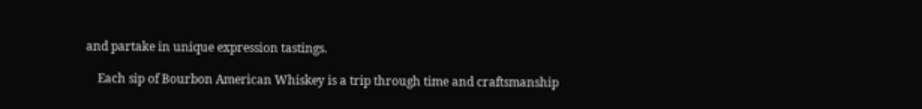and partake in unique expression tastings.

    Each sip of Bourbon American Whiskey is a trip through time and craftsmanship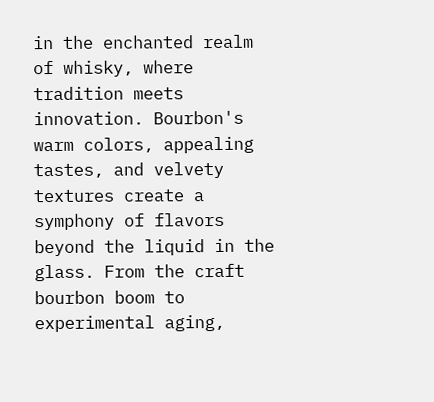in the enchanted realm of whisky, where tradition meets innovation. Bourbon's warm colors, appealing tastes, and velvety textures create a symphony of flavors beyond the liquid in the glass. From the craft bourbon boom to experimental aging,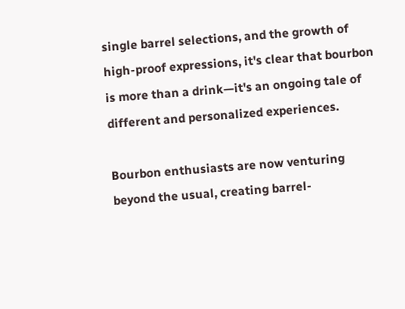single barrel selections, and the growth of high-proof expressions, it's clear that bourbon is more than a drink—it's an ongoing tale of different and personalized experiences.

Bourbon enthusiasts are now venturing beyond the usual, creating barrel-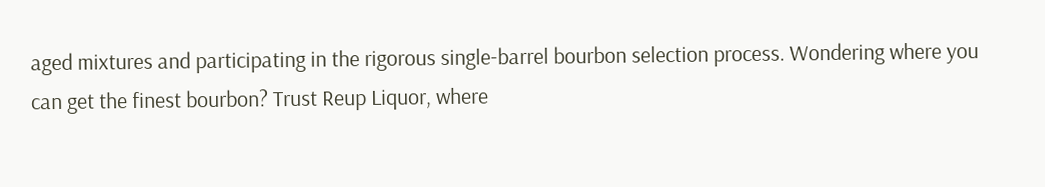aged mixtures and participating in the rigorous single-barrel bourbon selection process. Wondering where you can get the finest bourbon? Trust Reup Liquor, where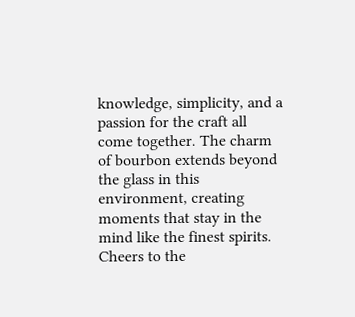knowledge, simplicity, and a passion for the craft all come together. The charm of bourbon extends beyond the glass in this environment, creating moments that stay in the mind like the finest spirits. Cheers to the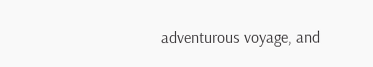adventurous voyage, and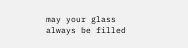may your glass always be filled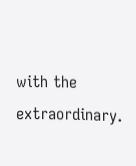with the extraordinary.